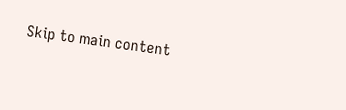Skip to main content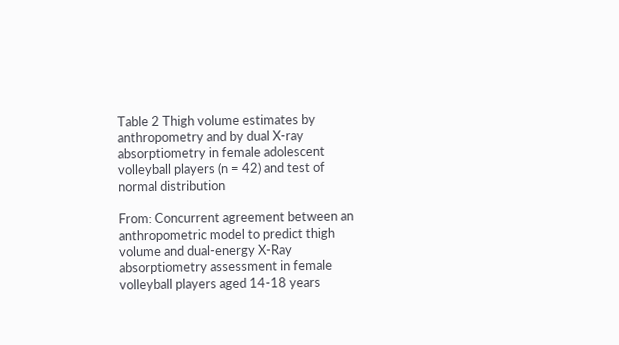Table 2 Thigh volume estimates by anthropometry and by dual X-ray absorptiometry in female adolescent volleyball players (n = 42) and test of normal distribution

From: Concurrent agreement between an anthropometric model to predict thigh volume and dual-energy X-Ray absorptiometry assessment in female volleyball players aged 14-18 years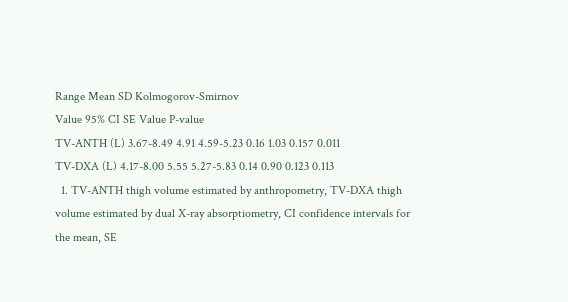Range Mean SD Kolmogorov-Smirnov
Value 95% CI SE Value P-value
TV-ANTH (L) 3.67-8.49 4.91 4.59-5.23 0.16 1.03 0.157 0.011
TV-DXA (L) 4.17-8.00 5.55 5.27-5.83 0.14 0.90 0.123 0.113
  1. TV-ANTH thigh volume estimated by anthropometry, TV-DXA thigh volume estimated by dual X-ray absorptiometry, CI confidence intervals for the mean, SE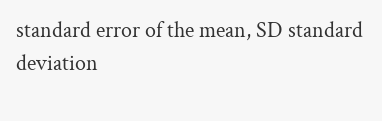standard error of the mean, SD standard deviation